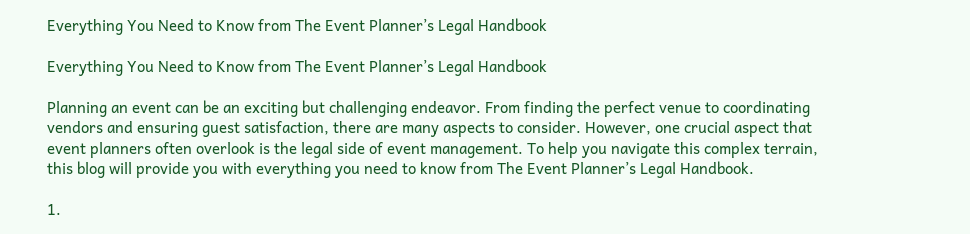Everything You Need to Know from The Event Planner’s Legal Handbook

Everything You Need to Know from The Event Planner’s Legal Handbook

Planning an event can be an exciting but challenging endeavor. From finding the perfect venue to coordinating vendors and ensuring guest satisfaction, there are many aspects to consider. However, one crucial aspect that event planners often overlook is the legal side of event management. To help you navigate this complex terrain, this blog will provide you with everything you need to know from The Event Planner’s Legal Handbook.

1.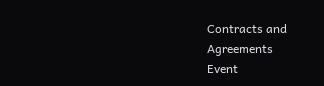Contracts and Agreements
Event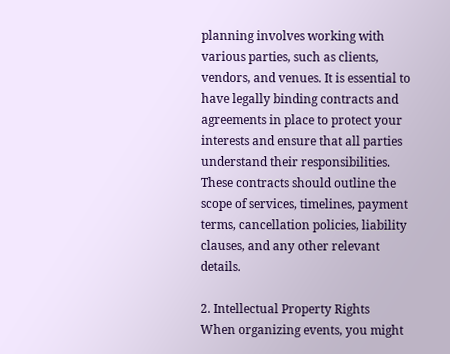planning involves working with various parties, such as clients, vendors, and venues. It is essential to have legally binding contracts and agreements in place to protect your interests and ensure that all parties understand their responsibilities. These contracts should outline the scope of services, timelines, payment terms, cancellation policies, liability clauses, and any other relevant details.

2. Intellectual Property Rights
When organizing events, you might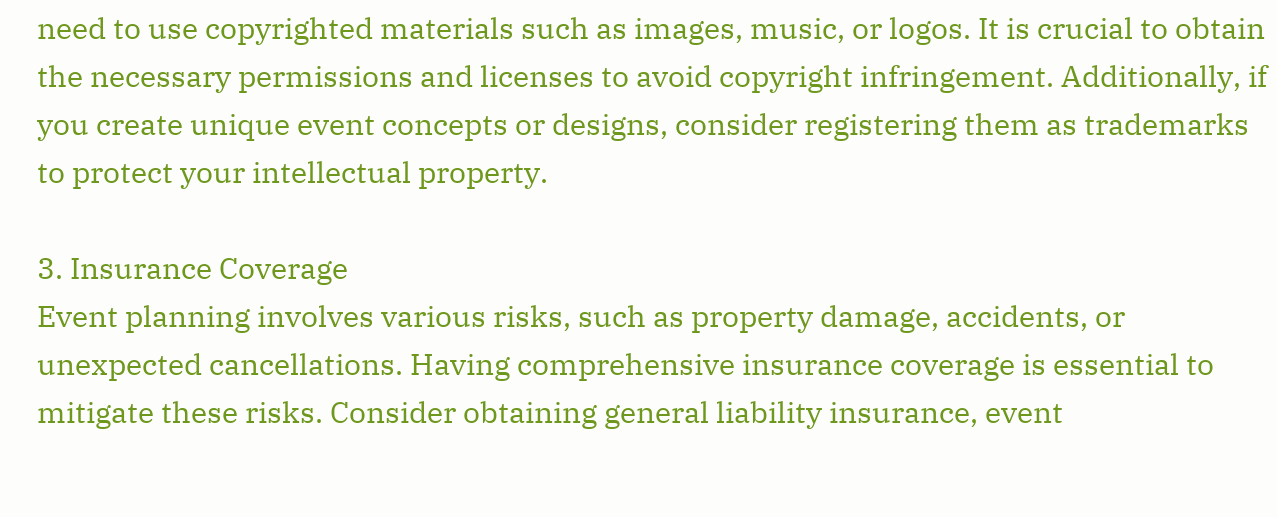need to use copyrighted materials such as images, music, or logos. It is crucial to obtain the necessary permissions and licenses to avoid copyright infringement. Additionally, if you create unique event concepts or designs, consider registering them as trademarks to protect your intellectual property.

3. Insurance Coverage
Event planning involves various risks, such as property damage, accidents, or unexpected cancellations. Having comprehensive insurance coverage is essential to mitigate these risks. Consider obtaining general liability insurance, event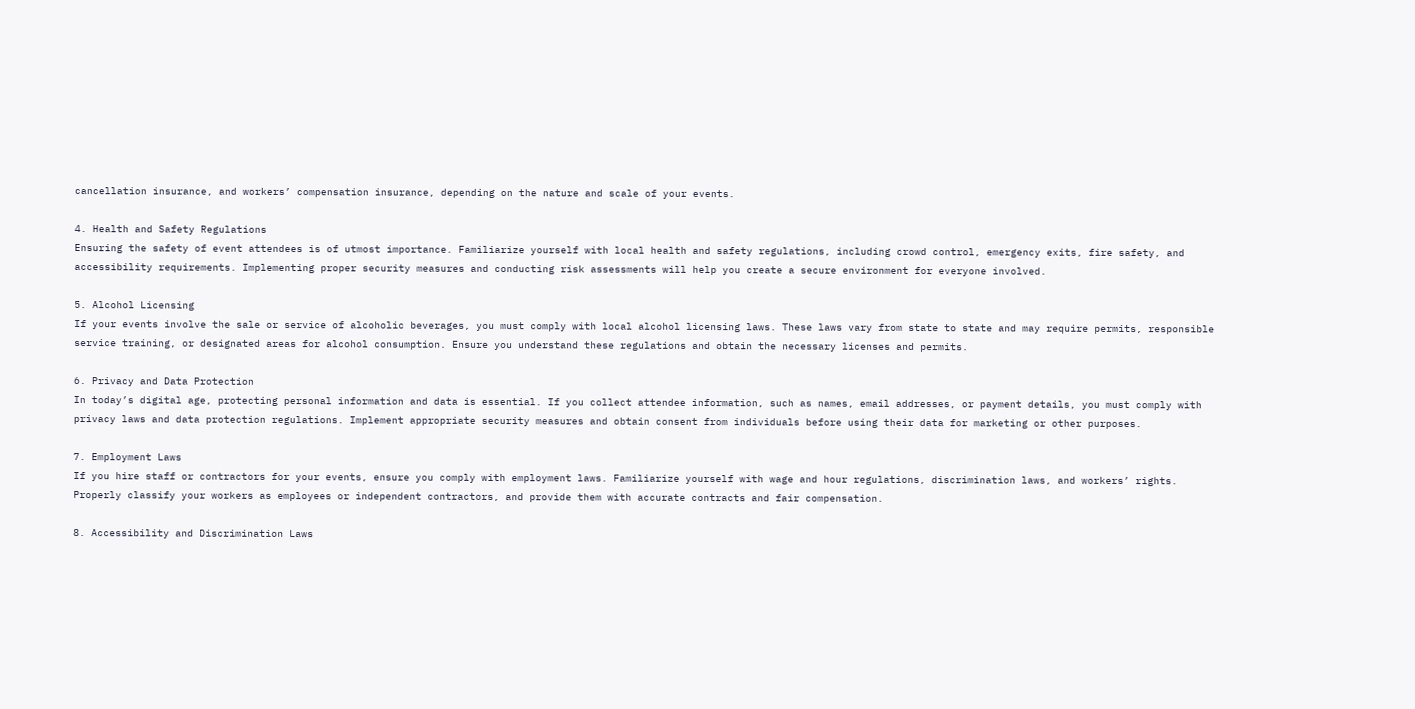cancellation insurance, and workers’ compensation insurance, depending on the nature and scale of your events.

4. Health and Safety Regulations
Ensuring the safety of event attendees is of utmost importance. Familiarize yourself with local health and safety regulations, including crowd control, emergency exits, fire safety, and accessibility requirements. Implementing proper security measures and conducting risk assessments will help you create a secure environment for everyone involved.

5. Alcohol Licensing
If your events involve the sale or service of alcoholic beverages, you must comply with local alcohol licensing laws. These laws vary from state to state and may require permits, responsible service training, or designated areas for alcohol consumption. Ensure you understand these regulations and obtain the necessary licenses and permits.

6. Privacy and Data Protection
In today’s digital age, protecting personal information and data is essential. If you collect attendee information, such as names, email addresses, or payment details, you must comply with privacy laws and data protection regulations. Implement appropriate security measures and obtain consent from individuals before using their data for marketing or other purposes.

7. Employment Laws
If you hire staff or contractors for your events, ensure you comply with employment laws. Familiarize yourself with wage and hour regulations, discrimination laws, and workers’ rights. Properly classify your workers as employees or independent contractors, and provide them with accurate contracts and fair compensation.

8. Accessibility and Discrimination Laws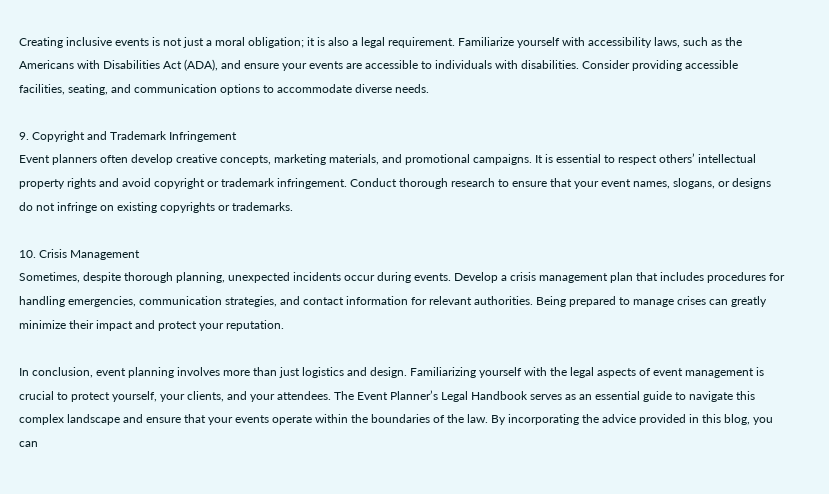Creating inclusive events is not just a moral obligation; it is also a legal requirement. Familiarize yourself with accessibility laws, such as the Americans with Disabilities Act (ADA), and ensure your events are accessible to individuals with disabilities. Consider providing accessible facilities, seating, and communication options to accommodate diverse needs.

9. Copyright and Trademark Infringement
Event planners often develop creative concepts, marketing materials, and promotional campaigns. It is essential to respect others’ intellectual property rights and avoid copyright or trademark infringement. Conduct thorough research to ensure that your event names, slogans, or designs do not infringe on existing copyrights or trademarks.

10. Crisis Management
Sometimes, despite thorough planning, unexpected incidents occur during events. Develop a crisis management plan that includes procedures for handling emergencies, communication strategies, and contact information for relevant authorities. Being prepared to manage crises can greatly minimize their impact and protect your reputation.

In conclusion, event planning involves more than just logistics and design. Familiarizing yourself with the legal aspects of event management is crucial to protect yourself, your clients, and your attendees. The Event Planner’s Legal Handbook serves as an essential guide to navigate this complex landscape and ensure that your events operate within the boundaries of the law. By incorporating the advice provided in this blog, you can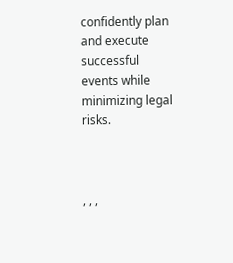confidently plan and execute successful events while minimizing legal risks.



, , ,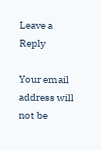Leave a Reply

Your email address will not be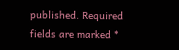published. Required fields are marked *